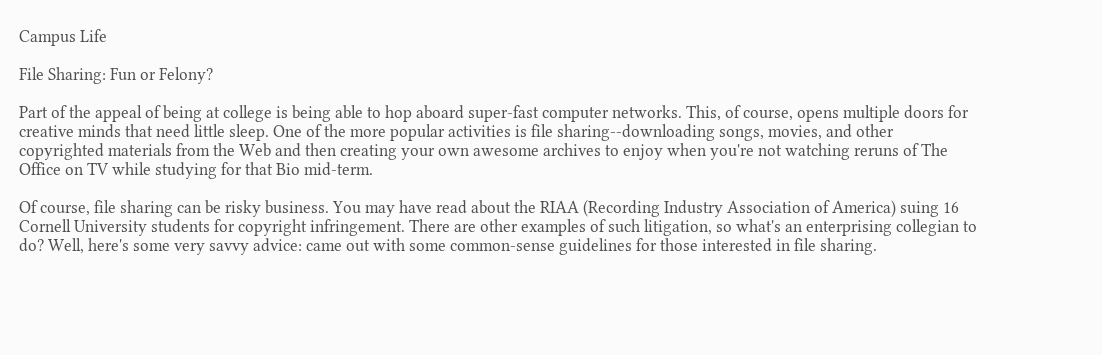Campus Life

File Sharing: Fun or Felony?

Part of the appeal of being at college is being able to hop aboard super-fast computer networks. This, of course, opens multiple doors for creative minds that need little sleep. One of the more popular activities is file sharing--downloading songs, movies, and other copyrighted materials from the Web and then creating your own awesome archives to enjoy when you're not watching reruns of The Office on TV while studying for that Bio mid-term.

Of course, file sharing can be risky business. You may have read about the RIAA (Recording Industry Association of America) suing 16 Cornell University students for copyright infringement. There are other examples of such litigation, so what's an enterprising collegian to do? Well, here's some very savvy advice: came out with some common-sense guidelines for those interested in file sharing.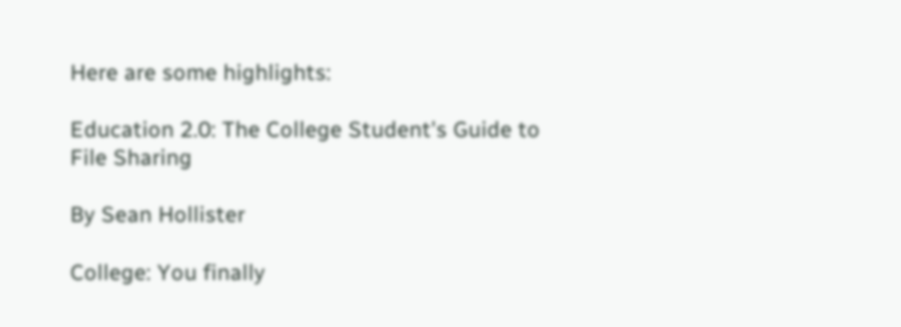Here are some highlights:

Education 2.0: The College Student's Guide to File Sharing

By Sean Hollister

College: You finally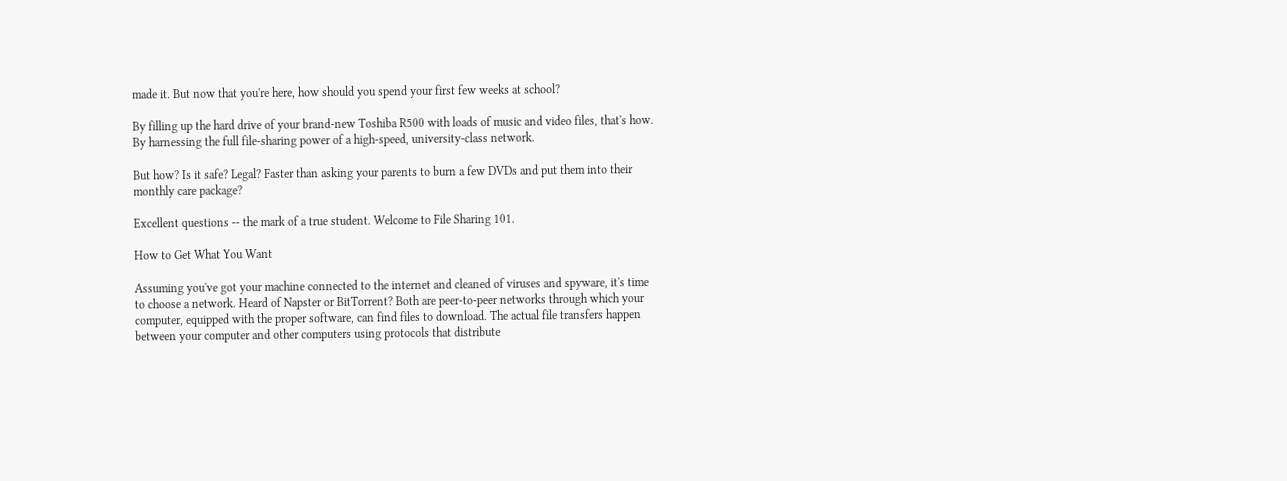made it. But now that you're here, how should you spend your first few weeks at school?

By filling up the hard drive of your brand-new Toshiba R500 with loads of music and video files, that's how. By harnessing the full file-sharing power of a high-speed, university-class network.

But how? Is it safe? Legal? Faster than asking your parents to burn a few DVDs and put them into their monthly care package?

Excellent questions -- the mark of a true student. Welcome to File Sharing 101.

How to Get What You Want

Assuming you've got your machine connected to the internet and cleaned of viruses and spyware, it's time to choose a network. Heard of Napster or BitTorrent? Both are peer-to-peer networks through which your computer, equipped with the proper software, can find files to download. The actual file transfers happen between your computer and other computers using protocols that distribute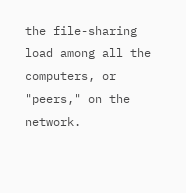the file-sharing load among all the computers, or "peers," on the network.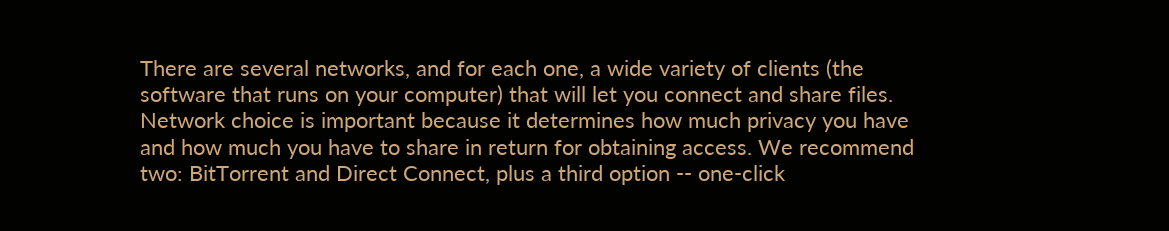There are several networks, and for each one, a wide variety of clients (the software that runs on your computer) that will let you connect and share files. Network choice is important because it determines how much privacy you have and how much you have to share in return for obtaining access. We recommend two: BitTorrent and Direct Connect, plus a third option -- one-click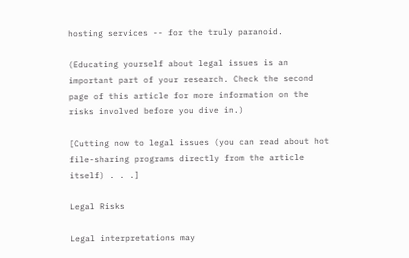hosting services -- for the truly paranoid.

(Educating yourself about legal issues is an important part of your research. Check the second page of this article for more information on the risks involved before you dive in.)

[Cutting now to legal issues (you can read about hot file-sharing programs directly from the article itself) . . .]

Legal Risks

Legal interpretations may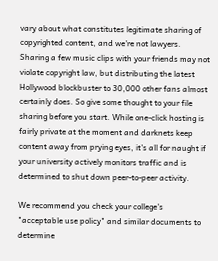vary about what constitutes legitimate sharing of copyrighted content, and we're not lawyers. Sharing a few music clips with your friends may not violate copyright law, but distributing the latest Hollywood blockbuster to 30,000 other fans almost certainly does. So give some thought to your file sharing before you start. While one-click hosting is fairly private at the moment and darknets keep content away from prying eyes, it's all for naught if your university actively monitors traffic and is determined to shut down peer-to-peer activity.

We recommend you check your college's "acceptable use policy" and similar documents to determine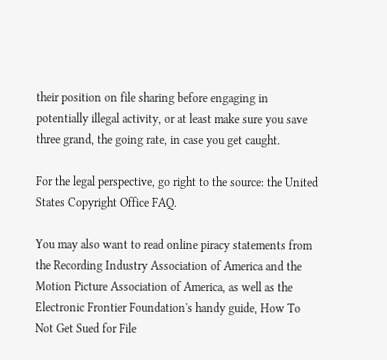their position on file sharing before engaging in potentially illegal activity, or at least make sure you save three grand, the going rate, in case you get caught.

For the legal perspective, go right to the source: the United States Copyright Office FAQ.

You may also want to read online piracy statements from the Recording Industry Association of America and the Motion Picture Association of America, as well as the Electronic Frontier Foundation's handy guide, How To Not Get Sued for File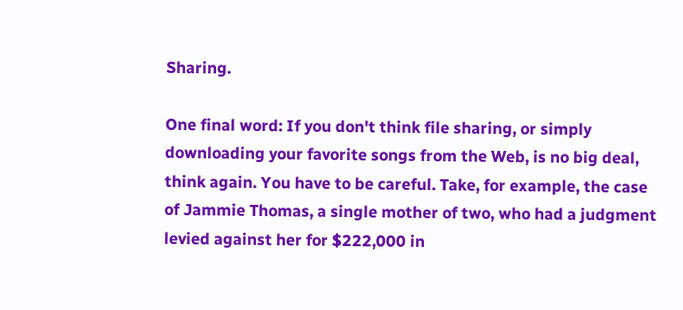Sharing.

One final word: If you don't think file sharing, or simply downloading your favorite songs from the Web, is no big deal, think again. You have to be careful. Take, for example, the case of Jammie Thomas, a single mother of two, who had a judgment levied against her for $222,000 in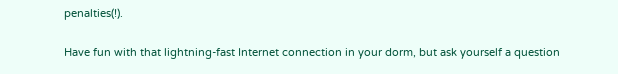penalties(!).

Have fun with that lightning-fast Internet connection in your dorm, but ask yourself a question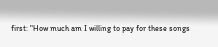first: "How much am I willing to pay for these songs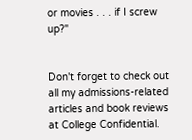or movies . . . if I screw up?"


Don't forget to check out all my admissions-related articles and book reviews at College Confidential.